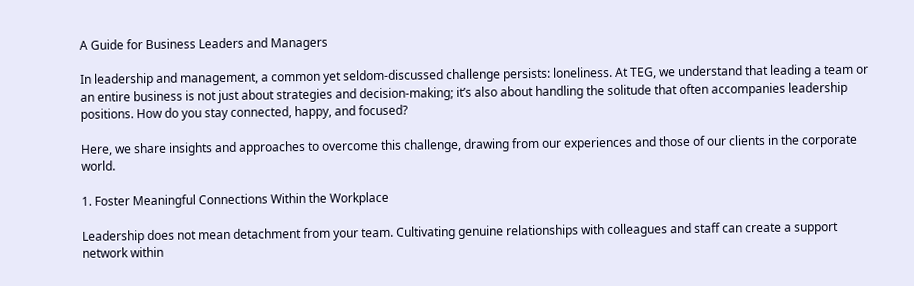A Guide for Business Leaders and Managers

In leadership and management, a common yet seldom-discussed challenge persists: loneliness. At TEG, we understand that leading a team or an entire business is not just about strategies and decision-making; it’s also about handling the solitude that often accompanies leadership positions. How do you stay connected, happy, and focused?

Here, we share insights and approaches to overcome this challenge, drawing from our experiences and those of our clients in the corporate world.

1. Foster Meaningful Connections Within the Workplace

Leadership does not mean detachment from your team. Cultivating genuine relationships with colleagues and staff can create a support network within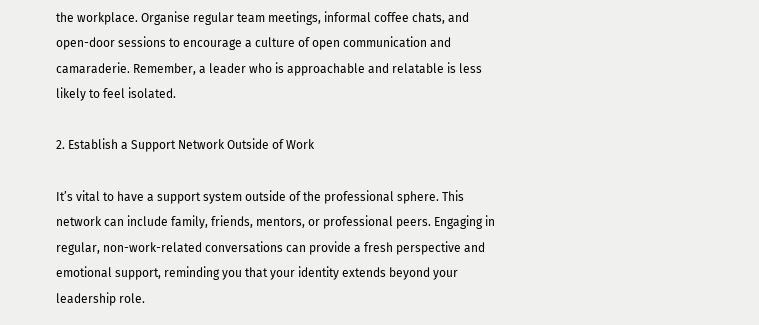the workplace. Organise regular team meetings, informal coffee chats, and open-door sessions to encourage a culture of open communication and camaraderie. Remember, a leader who is approachable and relatable is less likely to feel isolated.

2. Establish a Support Network Outside of Work

It’s vital to have a support system outside of the professional sphere. This network can include family, friends, mentors, or professional peers. Engaging in regular, non-work-related conversations can provide a fresh perspective and emotional support, reminding you that your identity extends beyond your leadership role.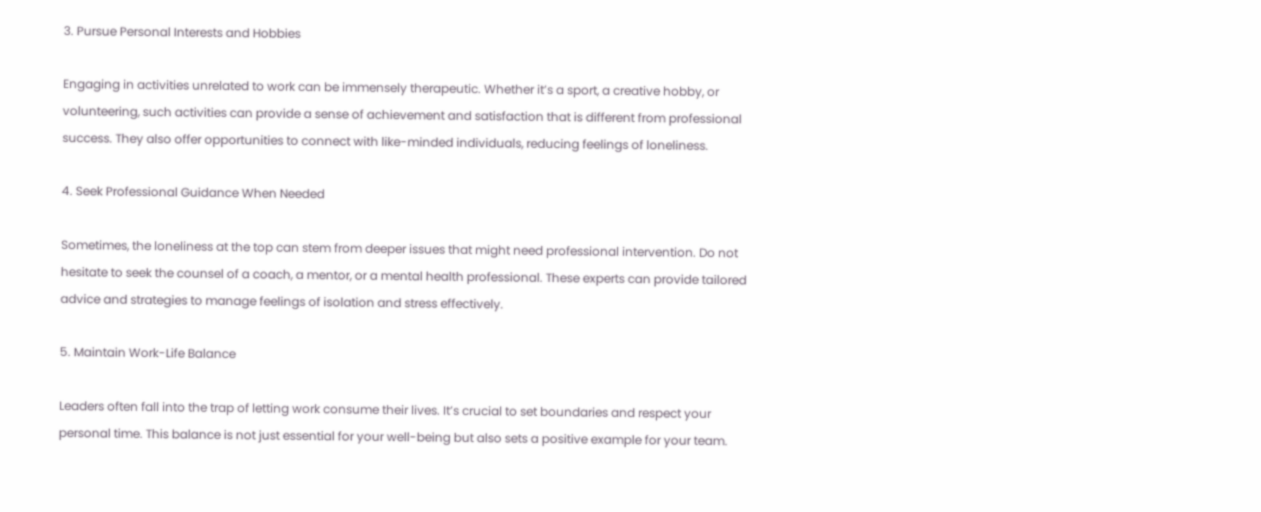3. Pursue Personal Interests and Hobbies

Engaging in activities unrelated to work can be immensely therapeutic. Whether it’s a sport, a creative hobby, or volunteering, such activities can provide a sense of achievement and satisfaction that is different from professional success. They also offer opportunities to connect with like-minded individuals, reducing feelings of loneliness.

4. Seek Professional Guidance When Needed

Sometimes, the loneliness at the top can stem from deeper issues that might need professional intervention. Do not hesitate to seek the counsel of a coach, a mentor, or a mental health professional. These experts can provide tailored advice and strategies to manage feelings of isolation and stress effectively.

5. Maintain Work-Life Balance

Leaders often fall into the trap of letting work consume their lives. It’s crucial to set boundaries and respect your personal time. This balance is not just essential for your well-being but also sets a positive example for your team.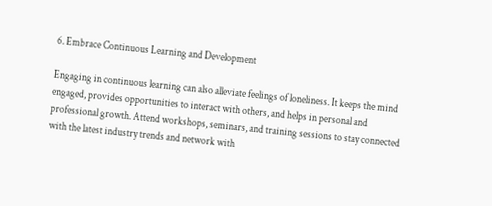6. Embrace Continuous Learning and Development

Engaging in continuous learning can also alleviate feelings of loneliness. It keeps the mind engaged, provides opportunities to interact with others, and helps in personal and professional growth. Attend workshops, seminars, and training sessions to stay connected with the latest industry trends and network with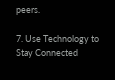peers.

7. Use Technology to Stay Connected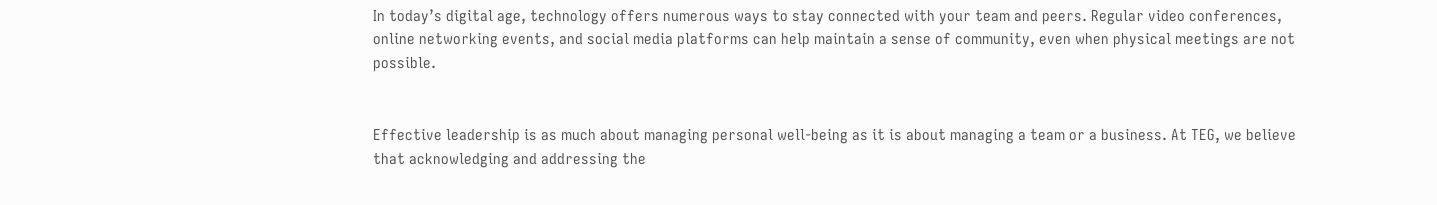In today’s digital age, technology offers numerous ways to stay connected with your team and peers. Regular video conferences, online networking events, and social media platforms can help maintain a sense of community, even when physical meetings are not possible.


Effective leadership is as much about managing personal well-being as it is about managing a team or a business. At TEG, we believe that acknowledging and addressing the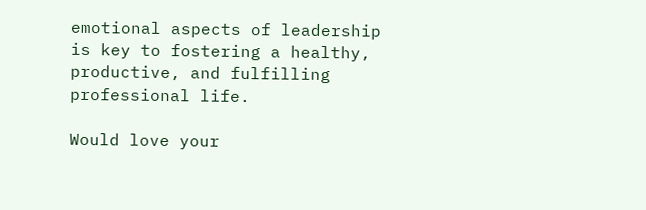emotional aspects of leadership is key to fostering a healthy, productive, and fulfilling professional life.

Would love your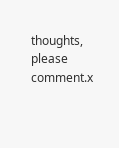thoughts, please comment.x